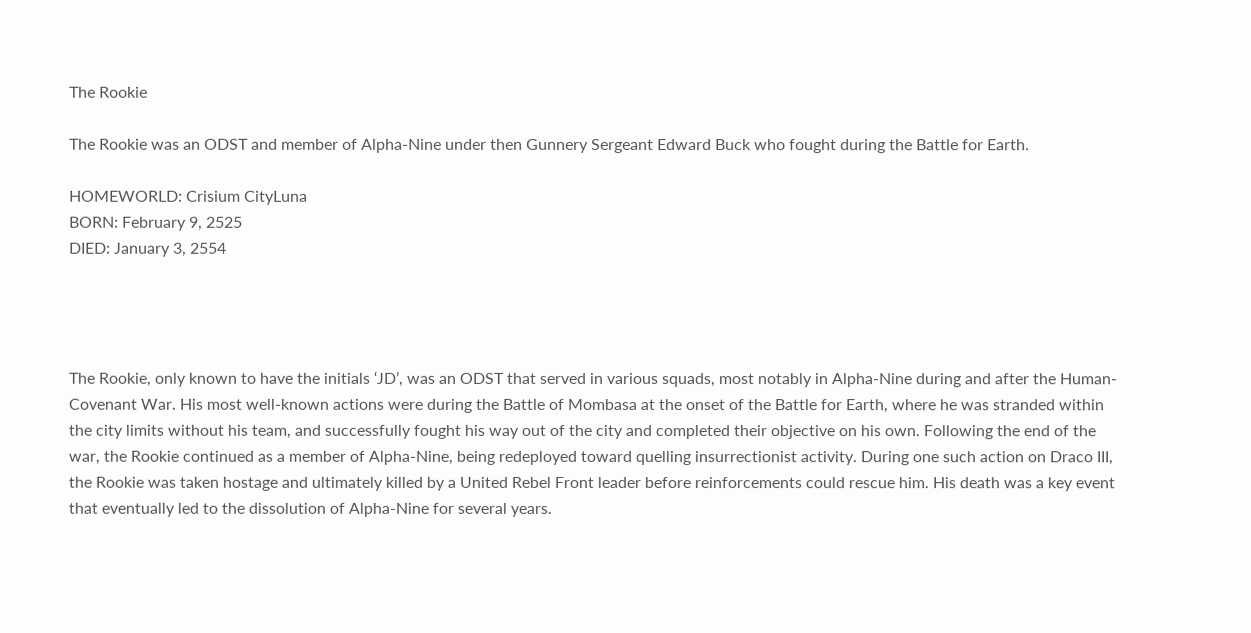The Rookie

The Rookie was an ODST and member of Alpha-Nine under then Gunnery Sergeant Edward Buck who fought during the Battle for Earth.

HOMEWORLD: Crisium CityLuna
BORN: February 9, 2525
DIED: January 3, 2554




The Rookie, only known to have the initials ‘JD’, was an ODST that served in various squads, most notably in Alpha-Nine during and after the Human-Covenant War. His most well-known actions were during the Battle of Mombasa at the onset of the Battle for Earth, where he was stranded within the city limits without his team, and successfully fought his way out of the city and completed their objective on his own. Following the end of the war, the Rookie continued as a member of Alpha-Nine, being redeployed toward quelling insurrectionist activity. During one such action on Draco III, the Rookie was taken hostage and ultimately killed by a United Rebel Front leader before reinforcements could rescue him. His death was a key event that eventually led to the dissolution of Alpha-Nine for several years.